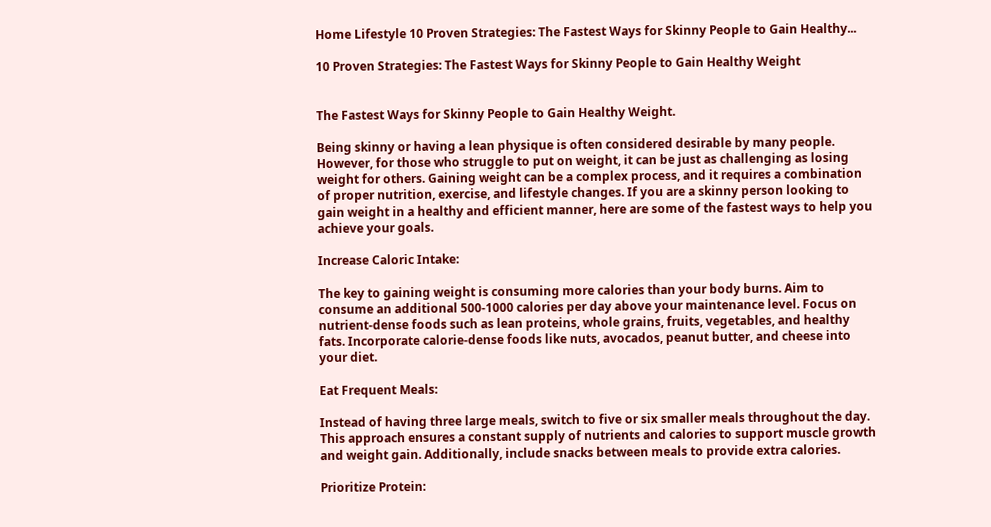Home Lifestyle 10 Proven Strategies: The Fastest Ways for Skinny People to Gain Healthy...

10 Proven Strategies: The Fastest Ways for Skinny People to Gain Healthy Weight


The Fastest Ways for Skinny People to Gain Healthy Weight.

Being skinny or having a lean physique is often considered desirable by many people. However, for those who struggle to put on weight, it can be just as challenging as losing weight for others. Gaining weight can be a complex process, and it requires a combination of proper nutrition, exercise, and lifestyle changes. If you are a skinny person looking to gain weight in a healthy and efficient manner, here are some of the fastest ways to help you achieve your goals.

Increase Caloric Intake:

The key to gaining weight is consuming more calories than your body burns. Aim to consume an additional 500-1000 calories per day above your maintenance level. Focus on nutrient-dense foods such as lean proteins, whole grains, fruits, vegetables, and healthy fats. Incorporate calorie-dense foods like nuts, avocados, peanut butter, and cheese into your diet.

Eat Frequent Meals:

Instead of having three large meals, switch to five or six smaller meals throughout the day. This approach ensures a constant supply of nutrients and calories to support muscle growth and weight gain. Additionally, include snacks between meals to provide extra calories.

Prioritize Protein: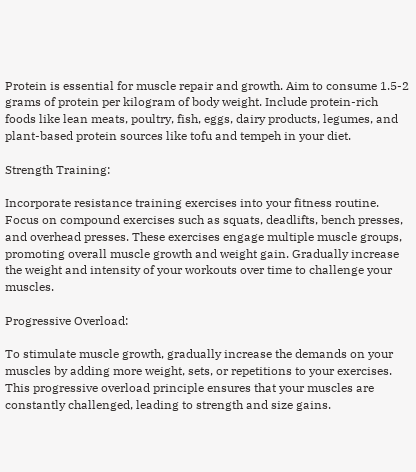Protein is essential for muscle repair and growth. Aim to consume 1.5-2 grams of protein per kilogram of body weight. Include protein-rich foods like lean meats, poultry, fish, eggs, dairy products, legumes, and plant-based protein sources like tofu and tempeh in your diet.

Strength Training:

Incorporate resistance training exercises into your fitness routine. Focus on compound exercises such as squats, deadlifts, bench presses, and overhead presses. These exercises engage multiple muscle groups, promoting overall muscle growth and weight gain. Gradually increase the weight and intensity of your workouts over time to challenge your muscles.

Progressive Overload:

To stimulate muscle growth, gradually increase the demands on your muscles by adding more weight, sets, or repetitions to your exercises. This progressive overload principle ensures that your muscles are constantly challenged, leading to strength and size gains.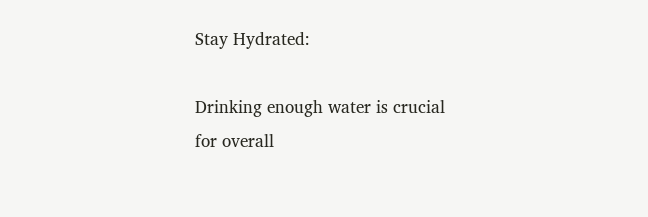Stay Hydrated:

Drinking enough water is crucial for overall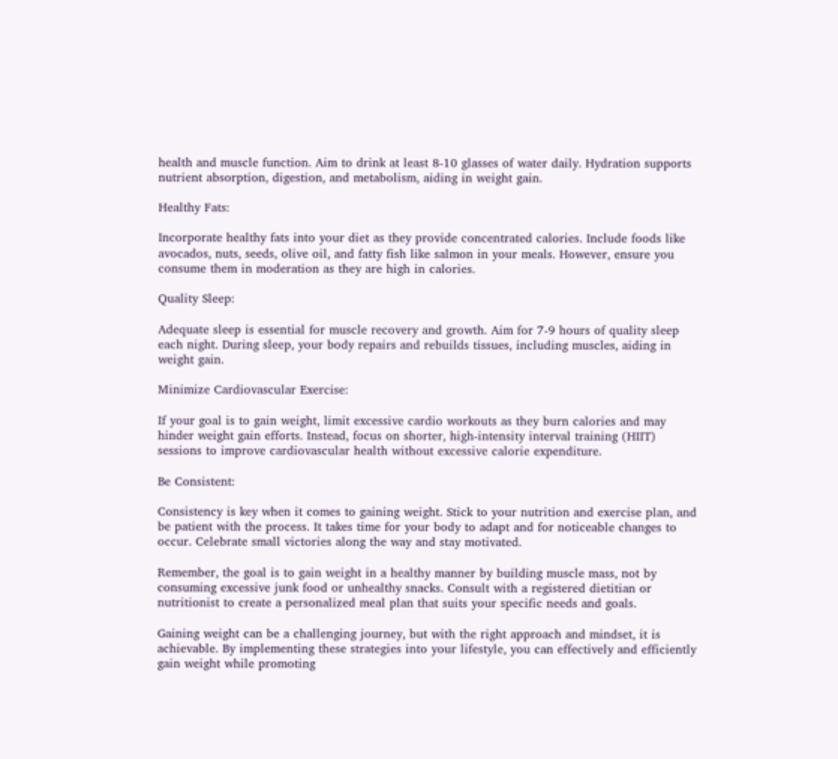health and muscle function. Aim to drink at least 8-10 glasses of water daily. Hydration supports nutrient absorption, digestion, and metabolism, aiding in weight gain.

Healthy Fats:

Incorporate healthy fats into your diet as they provide concentrated calories. Include foods like avocados, nuts, seeds, olive oil, and fatty fish like salmon in your meals. However, ensure you consume them in moderation as they are high in calories.

Quality Sleep:

Adequate sleep is essential for muscle recovery and growth. Aim for 7-9 hours of quality sleep each night. During sleep, your body repairs and rebuilds tissues, including muscles, aiding in weight gain.

Minimize Cardiovascular Exercise:

If your goal is to gain weight, limit excessive cardio workouts as they burn calories and may hinder weight gain efforts. Instead, focus on shorter, high-intensity interval training (HIIT) sessions to improve cardiovascular health without excessive calorie expenditure.

Be Consistent:

Consistency is key when it comes to gaining weight. Stick to your nutrition and exercise plan, and be patient with the process. It takes time for your body to adapt and for noticeable changes to occur. Celebrate small victories along the way and stay motivated.

Remember, the goal is to gain weight in a healthy manner by building muscle mass, not by consuming excessive junk food or unhealthy snacks. Consult with a registered dietitian or nutritionist to create a personalized meal plan that suits your specific needs and goals.

Gaining weight can be a challenging journey, but with the right approach and mindset, it is achievable. By implementing these strategies into your lifestyle, you can effectively and efficiently gain weight while promoting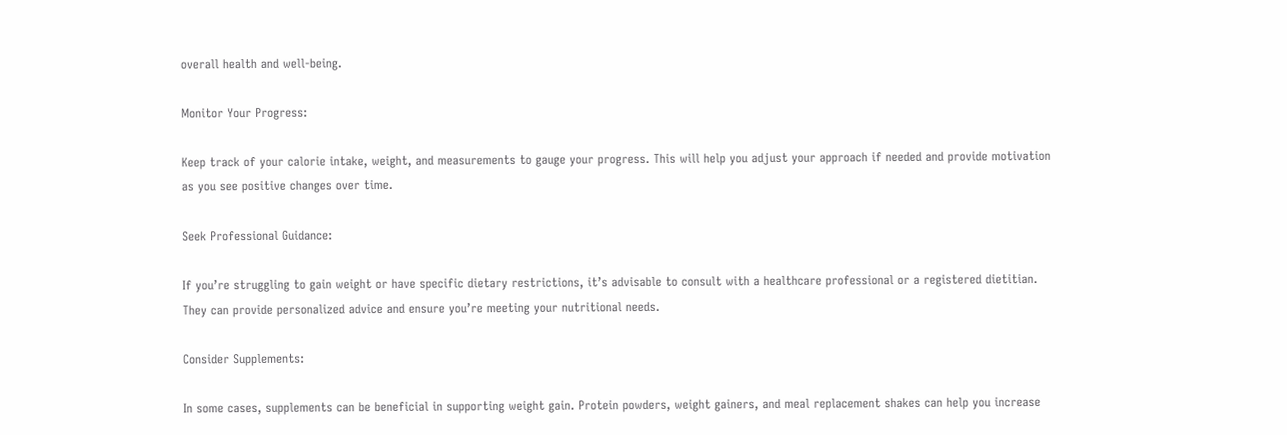overall health and well-being.

Monitor Your Progress:

Keep track of your calorie intake, weight, and measurements to gauge your progress. This will help you adjust your approach if needed and provide motivation as you see positive changes over time.

Seek Professional Guidance:

If you’re struggling to gain weight or have specific dietary restrictions, it’s advisable to consult with a healthcare professional or a registered dietitian. They can provide personalized advice and ensure you’re meeting your nutritional needs.

Consider Supplements:

In some cases, supplements can be beneficial in supporting weight gain. Protein powders, weight gainers, and meal replacement shakes can help you increase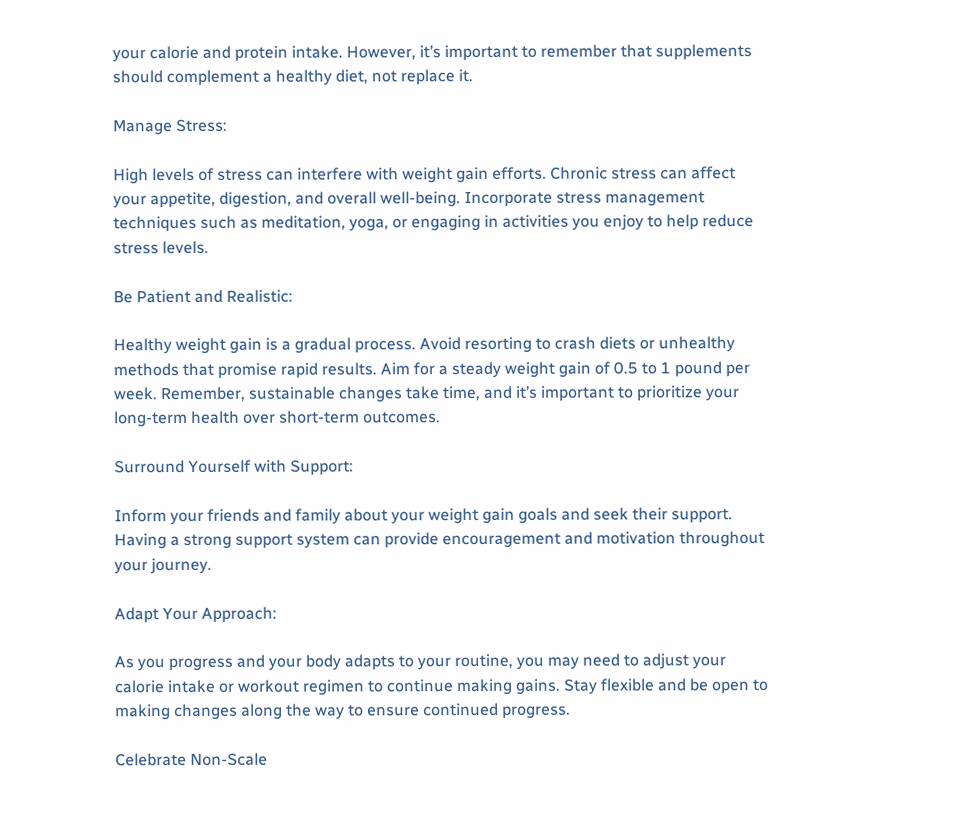your calorie and protein intake. However, it’s important to remember that supplements should complement a healthy diet, not replace it.

Manage Stress:

High levels of stress can interfere with weight gain efforts. Chronic stress can affect your appetite, digestion, and overall well-being. Incorporate stress management techniques such as meditation, yoga, or engaging in activities you enjoy to help reduce stress levels.

Be Patient and Realistic:

Healthy weight gain is a gradual process. Avoid resorting to crash diets or unhealthy methods that promise rapid results. Aim for a steady weight gain of 0.5 to 1 pound per week. Remember, sustainable changes take time, and it’s important to prioritize your long-term health over short-term outcomes.

Surround Yourself with Support:

Inform your friends and family about your weight gain goals and seek their support. Having a strong support system can provide encouragement and motivation throughout your journey.

Adapt Your Approach:

As you progress and your body adapts to your routine, you may need to adjust your calorie intake or workout regimen to continue making gains. Stay flexible and be open to making changes along the way to ensure continued progress.

Celebrate Non-Scale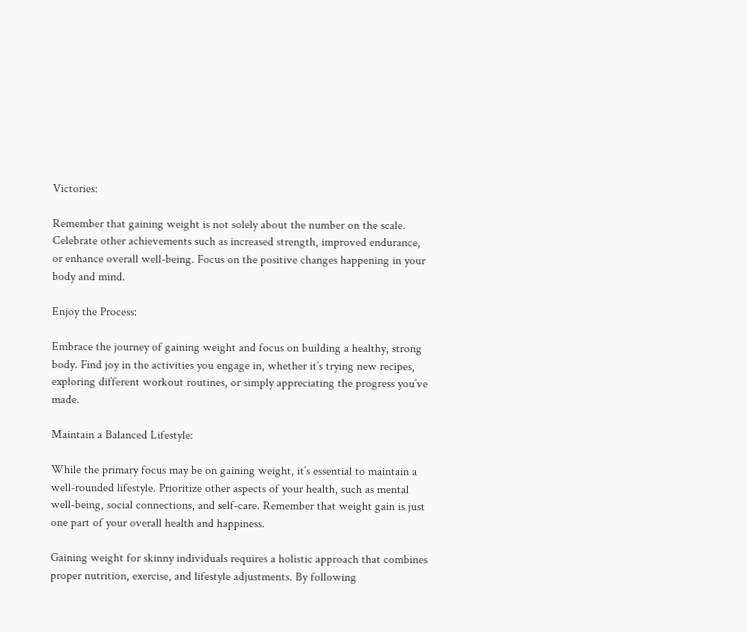Victories:

Remember that gaining weight is not solely about the number on the scale. Celebrate other achievements such as increased strength, improved endurance, or enhance overall well-being. Focus on the positive changes happening in your body and mind.

Enjoy the Process:

Embrace the journey of gaining weight and focus on building a healthy, strong body. Find joy in the activities you engage in, whether it’s trying new recipes, exploring different workout routines, or simply appreciating the progress you’ve made.

Maintain a Balanced Lifestyle:

While the primary focus may be on gaining weight, it’s essential to maintain a well-rounded lifestyle. Prioritize other aspects of your health, such as mental well-being, social connections, and self-care. Remember that weight gain is just one part of your overall health and happiness.

Gaining weight for skinny individuals requires a holistic approach that combines proper nutrition, exercise, and lifestyle adjustments. By following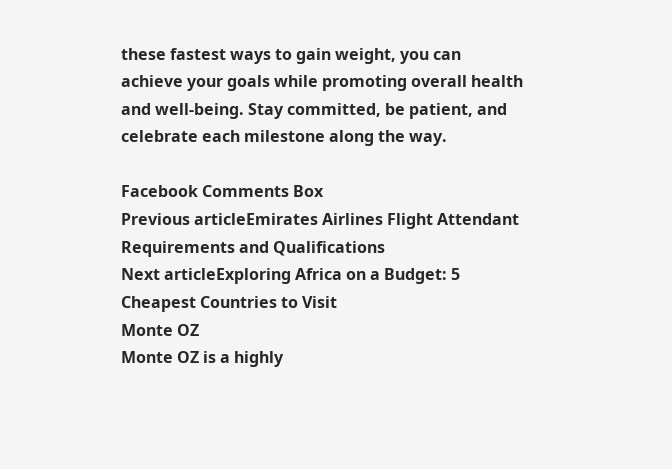these fastest ways to gain weight, you can achieve your goals while promoting overall health and well-being. Stay committed, be patient, and celebrate each milestone along the way.

Facebook Comments Box
Previous articleEmirates Airlines Flight Attendant Requirements and Qualifications
Next articleExploring Africa on a Budget: 5 Cheapest Countries to Visit
Monte OZ
Monte OZ is a highly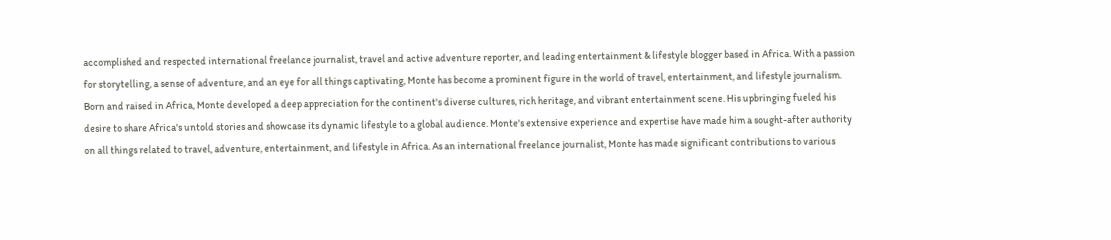accomplished and respected international freelance journalist, travel and active adventure reporter, and leading entertainment & lifestyle blogger based in Africa. With a passion for storytelling, a sense of adventure, and an eye for all things captivating, Monte has become a prominent figure in the world of travel, entertainment, and lifestyle journalism. Born and raised in Africa, Monte developed a deep appreciation for the continent's diverse cultures, rich heritage, and vibrant entertainment scene. His upbringing fueled his desire to share Africa's untold stories and showcase its dynamic lifestyle to a global audience. Monte's extensive experience and expertise have made him a sought-after authority on all things related to travel, adventure, entertainment, and lifestyle in Africa. As an international freelance journalist, Monte has made significant contributions to various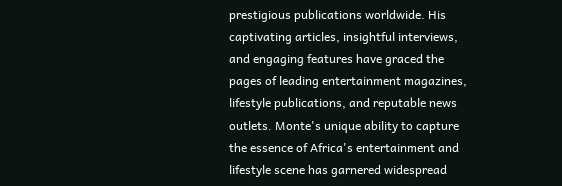prestigious publications worldwide. His captivating articles, insightful interviews, and engaging features have graced the pages of leading entertainment magazines, lifestyle publications, and reputable news outlets. Monte's unique ability to capture the essence of Africa's entertainment and lifestyle scene has garnered widespread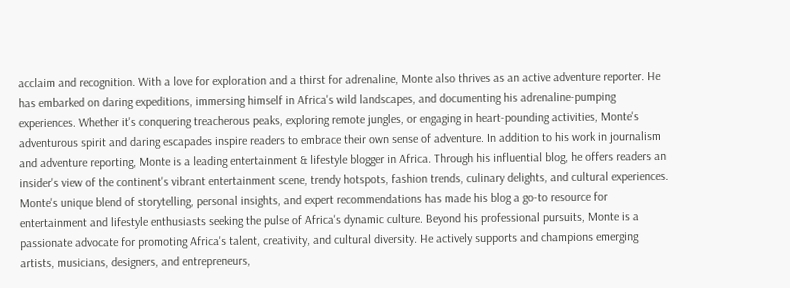acclaim and recognition. With a love for exploration and a thirst for adrenaline, Monte also thrives as an active adventure reporter. He has embarked on daring expeditions, immersing himself in Africa's wild landscapes, and documenting his adrenaline-pumping experiences. Whether it's conquering treacherous peaks, exploring remote jungles, or engaging in heart-pounding activities, Monte's adventurous spirit and daring escapades inspire readers to embrace their own sense of adventure. In addition to his work in journalism and adventure reporting, Monte is a leading entertainment & lifestyle blogger in Africa. Through his influential blog, he offers readers an insider's view of the continent's vibrant entertainment scene, trendy hotspots, fashion trends, culinary delights, and cultural experiences. Monte's unique blend of storytelling, personal insights, and expert recommendations has made his blog a go-to resource for entertainment and lifestyle enthusiasts seeking the pulse of Africa's dynamic culture. Beyond his professional pursuits, Monte is a passionate advocate for promoting Africa's talent, creativity, and cultural diversity. He actively supports and champions emerging artists, musicians, designers, and entrepreneurs,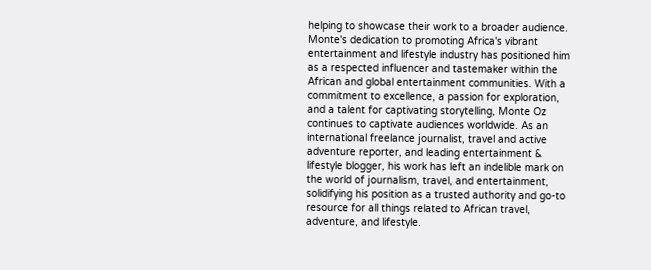helping to showcase their work to a broader audience. Monte's dedication to promoting Africa's vibrant entertainment and lifestyle industry has positioned him as a respected influencer and tastemaker within the African and global entertainment communities. With a commitment to excellence, a passion for exploration, and a talent for captivating storytelling, Monte Oz continues to captivate audiences worldwide. As an international freelance journalist, travel and active adventure reporter, and leading entertainment & lifestyle blogger, his work has left an indelible mark on the world of journalism, travel, and entertainment, solidifying his position as a trusted authority and go-to resource for all things related to African travel, adventure, and lifestyle.